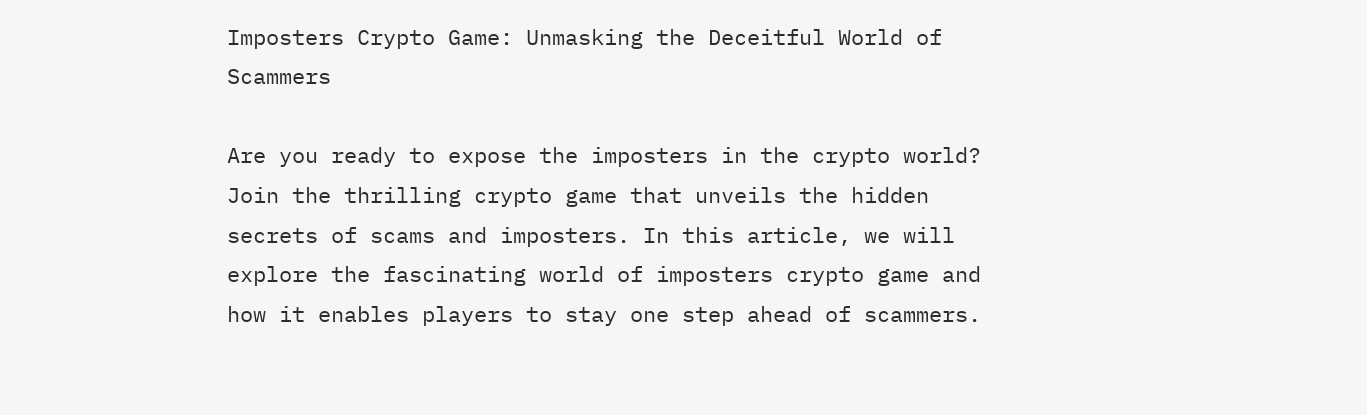Imposters Crypto Game: Unmasking the Deceitful World of Scammers

Are you ready to expose the imposters in the crypto world? Join the thrilling crypto game that unveils the hidden secrets of scams and imposters. In this article, we will explore the fascinating world of imposters crypto game and how it enables players to stay one step ahead of scammers.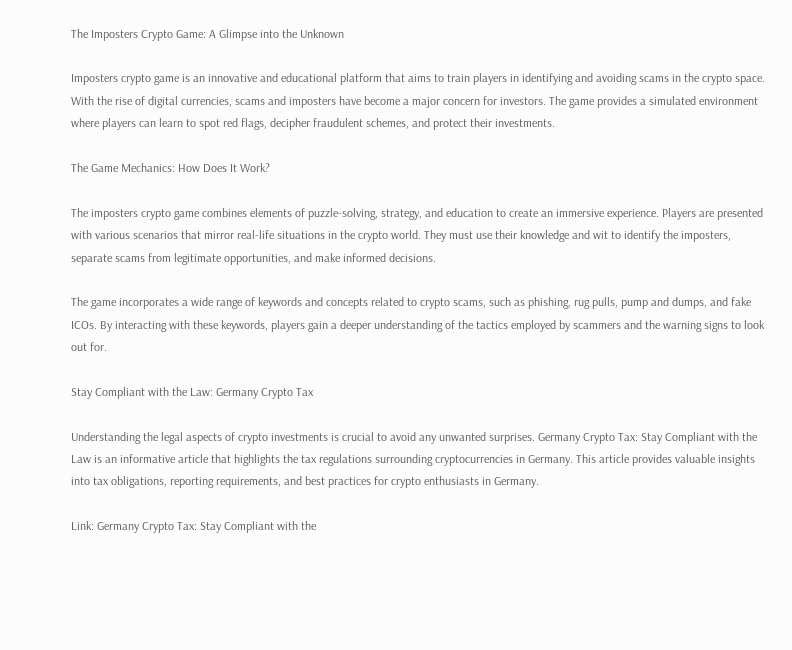The Imposters Crypto Game: A Glimpse into the Unknown

Imposters crypto game is an innovative and educational platform that aims to train players in identifying and avoiding scams in the crypto space. With the rise of digital currencies, scams and imposters have become a major concern for investors. The game provides a simulated environment where players can learn to spot red flags, decipher fraudulent schemes, and protect their investments.

The Game Mechanics: How Does It Work?

The imposters crypto game combines elements of puzzle-solving, strategy, and education to create an immersive experience. Players are presented with various scenarios that mirror real-life situations in the crypto world. They must use their knowledge and wit to identify the imposters, separate scams from legitimate opportunities, and make informed decisions.

The game incorporates a wide range of keywords and concepts related to crypto scams, such as phishing, rug pulls, pump and dumps, and fake ICOs. By interacting with these keywords, players gain a deeper understanding of the tactics employed by scammers and the warning signs to look out for.

Stay Compliant with the Law: Germany Crypto Tax

Understanding the legal aspects of crypto investments is crucial to avoid any unwanted surprises. Germany Crypto Tax: Stay Compliant with the Law is an informative article that highlights the tax regulations surrounding cryptocurrencies in Germany. This article provides valuable insights into tax obligations, reporting requirements, and best practices for crypto enthusiasts in Germany.

Link: Germany Crypto Tax: Stay Compliant with the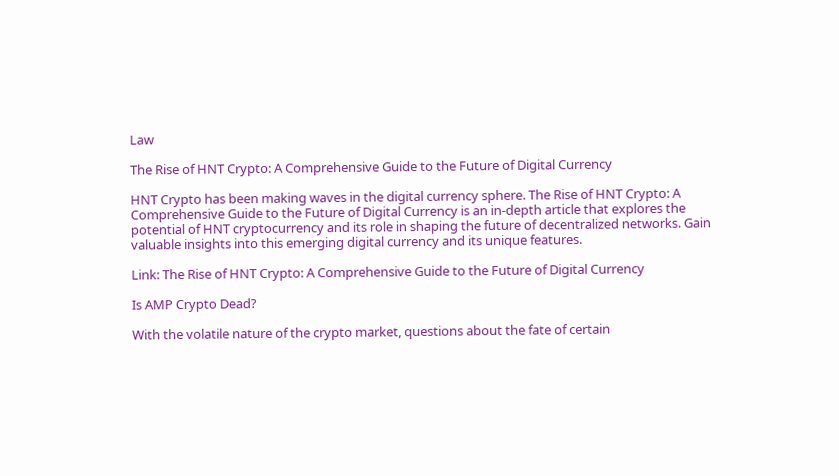Law

The Rise of HNT Crypto: A Comprehensive Guide to the Future of Digital Currency

HNT Crypto has been making waves in the digital currency sphere. The Rise of HNT Crypto: A Comprehensive Guide to the Future of Digital Currency is an in-depth article that explores the potential of HNT cryptocurrency and its role in shaping the future of decentralized networks. Gain valuable insights into this emerging digital currency and its unique features.

Link: The Rise of HNT Crypto: A Comprehensive Guide to the Future of Digital Currency

Is AMP Crypto Dead?

With the volatile nature of the crypto market, questions about the fate of certain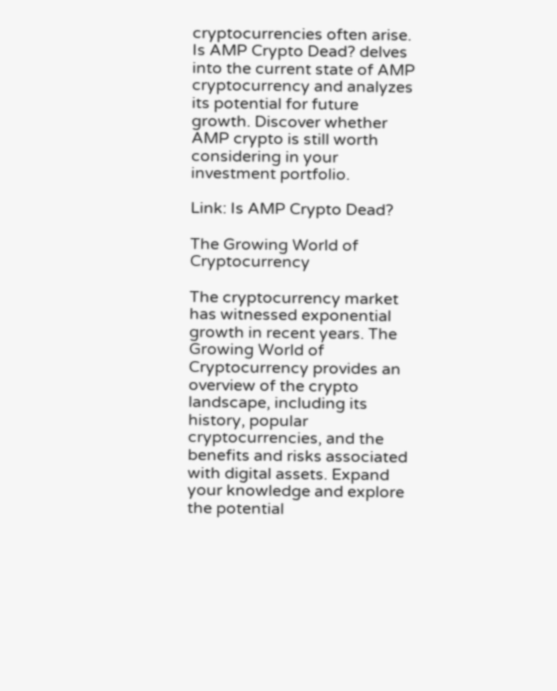cryptocurrencies often arise. Is AMP Crypto Dead? delves into the current state of AMP cryptocurrency and analyzes its potential for future growth. Discover whether AMP crypto is still worth considering in your investment portfolio.

Link: Is AMP Crypto Dead?

The Growing World of Cryptocurrency

The cryptocurrency market has witnessed exponential growth in recent years. The Growing World of Cryptocurrency provides an overview of the crypto landscape, including its history, popular cryptocurrencies, and the benefits and risks associated with digital assets. Expand your knowledge and explore the potential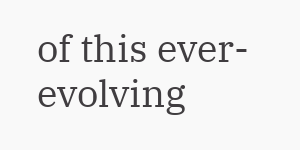of this ever-evolving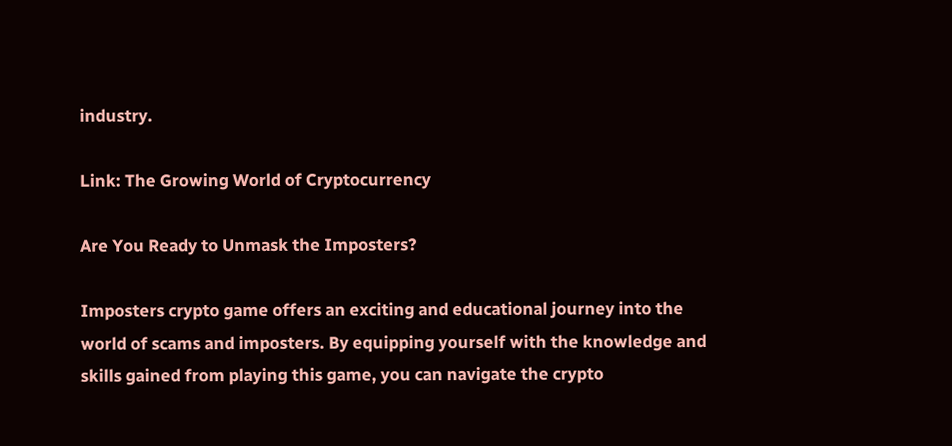industry.

Link: The Growing World of Cryptocurrency

Are You Ready to Unmask the Imposters?

Imposters crypto game offers an exciting and educational journey into the world of scams and imposters. By equipping yourself with the knowledge and skills gained from playing this game, you can navigate the crypto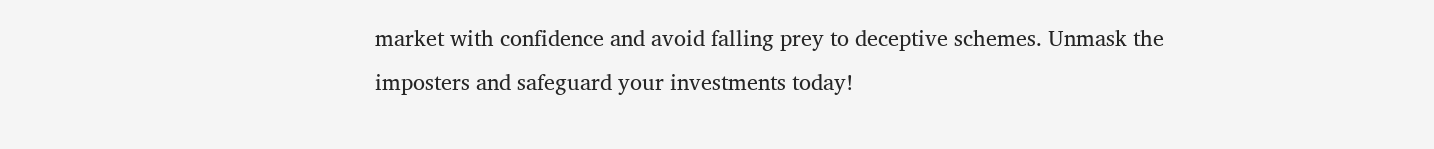market with confidence and avoid falling prey to deceptive schemes. Unmask the imposters and safeguard your investments today!